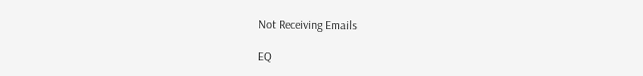Not Receiving Emails

EQ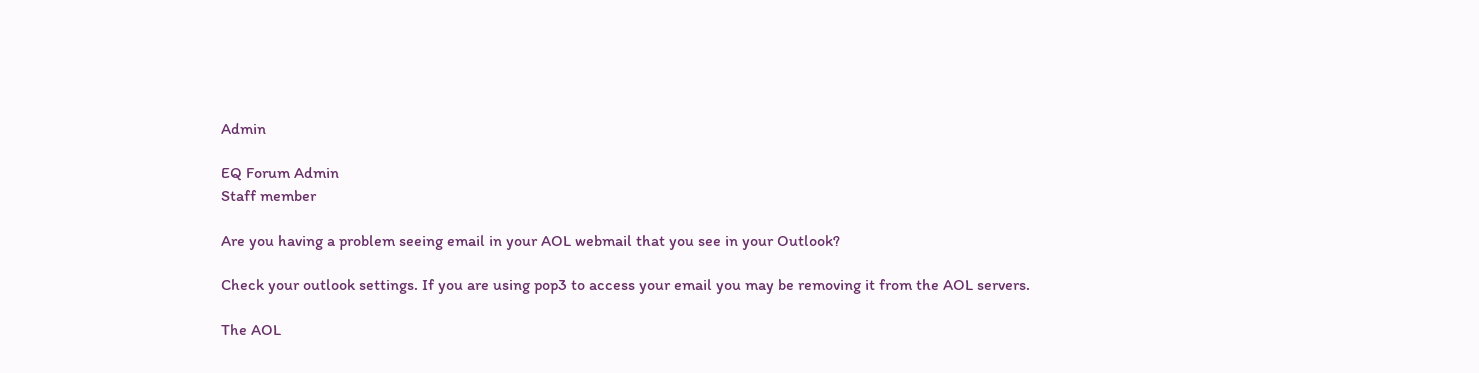Admin

EQ Forum Admin
Staff member

Are you having a problem seeing email in your AOL webmail that you see in your Outlook?

Check your outlook settings. If you are using pop3 to access your email you may be removing it from the AOL servers.

The AOL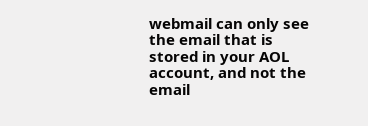webmail can only see the email that is stored in your AOL account, and not the email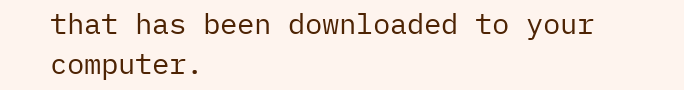that has been downloaded to your computer.